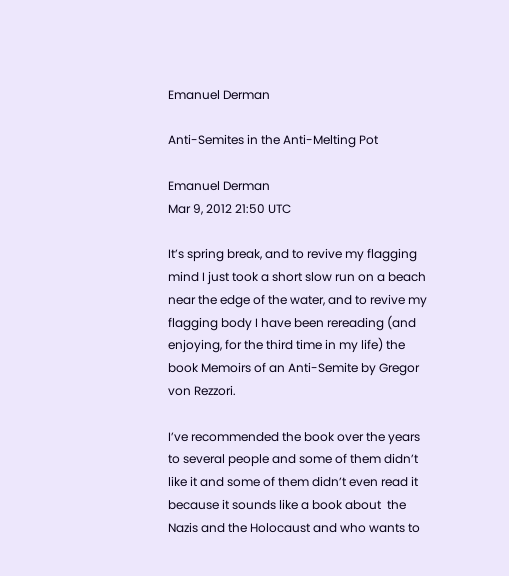Emanuel Derman

Anti-Semites in the Anti-Melting Pot

Emanuel Derman
Mar 9, 2012 21:50 UTC

It’s spring break, and to revive my flagging mind I just took a short slow run on a beach near the edge of the water, and to revive my flagging body I have been rereading (and enjoying, for the third time in my life) the book Memoirs of an Anti-Semite by Gregor von Rezzori.

I’ve recommended the book over the years to several people and some of them didn’t like it and some of them didn’t even read it  because it sounds like a book about  the Nazis and the Holocaust and who wants to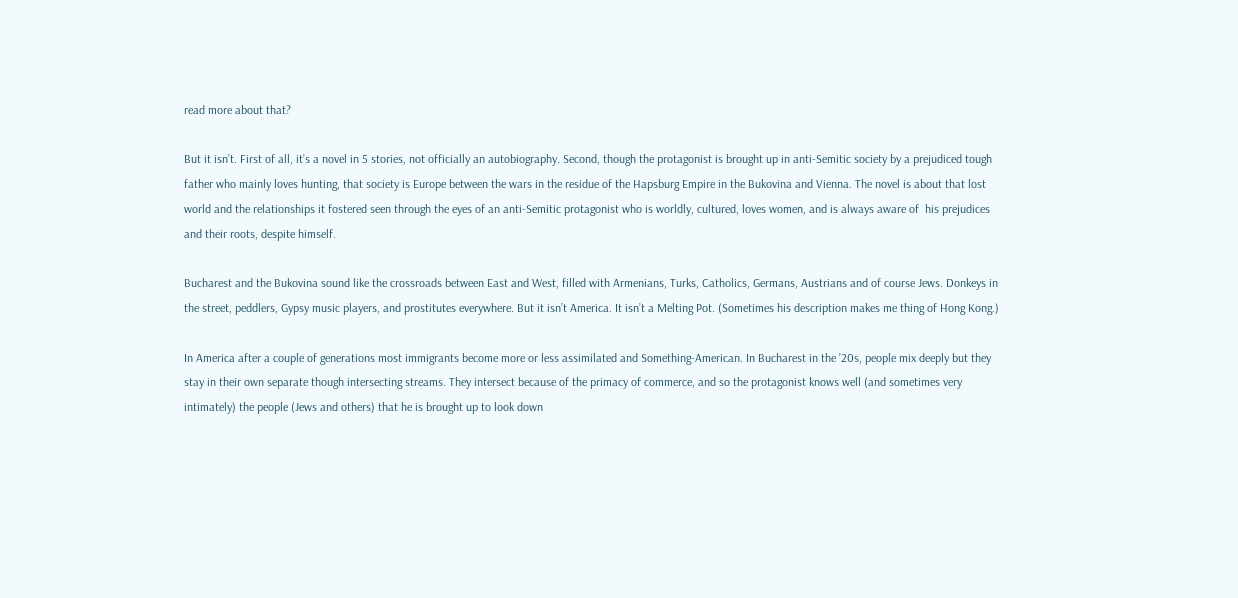read more about that?

But it isn’t. First of all, it’s a novel in 5 stories, not officially an autobiography. Second, though the protagonist is brought up in anti-Semitic society by a prejudiced tough father who mainly loves hunting, that society is Europe between the wars in the residue of the Hapsburg Empire in the Bukovina and Vienna. The novel is about that lost world and the relationships it fostered seen through the eyes of an anti-Semitic protagonist who is worldly, cultured, loves women, and is always aware of  his prejudices and their roots, despite himself.

Bucharest and the Bukovina sound like the crossroads between East and West, filled with Armenians, Turks, Catholics, Germans, Austrians and of course Jews. Donkeys in the street, peddlers, Gypsy music players, and prostitutes everywhere. But it isn’t America. It isn’t a Melting Pot. (Sometimes his description makes me thing of Hong Kong.)

In America after a couple of generations most immigrants become more or less assimilated and Something-American. In Bucharest in the ’20s, people mix deeply but they stay in their own separate though intersecting streams. They intersect because of the primacy of commerce, and so the protagonist knows well (and sometimes very intimately) the people (Jews and others) that he is brought up to look down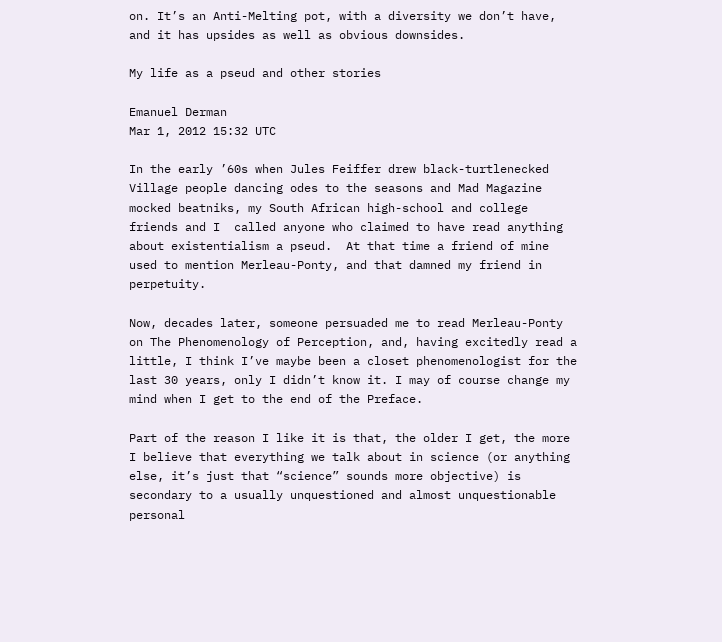on. It’s an Anti-Melting pot, with a diversity we don’t have, and it has upsides as well as obvious downsides.

My life as a pseud and other stories

Emanuel Derman
Mar 1, 2012 15:32 UTC

In the early ’60s when Jules Feiffer drew black-turtlenecked Village people dancing odes to the seasons and Mad Magazine mocked beatniks, my South African high-school and college friends and I  called anyone who claimed to have read anything about existentialism a pseud.  At that time a friend of mine used to mention Merleau-Ponty, and that damned my friend in perpetuity.

Now, decades later, someone persuaded me to read Merleau-Ponty on The Phenomenology of Perception, and, having excitedly read a little, I think I’ve maybe been a closet phenomenologist for the last 30 years, only I didn’t know it. I may of course change my mind when I get to the end of the Preface.

Part of the reason I like it is that, the older I get, the more I believe that everything we talk about in science (or anything else, it’s just that “science” sounds more objective) is secondary to a usually unquestioned and almost unquestionable personal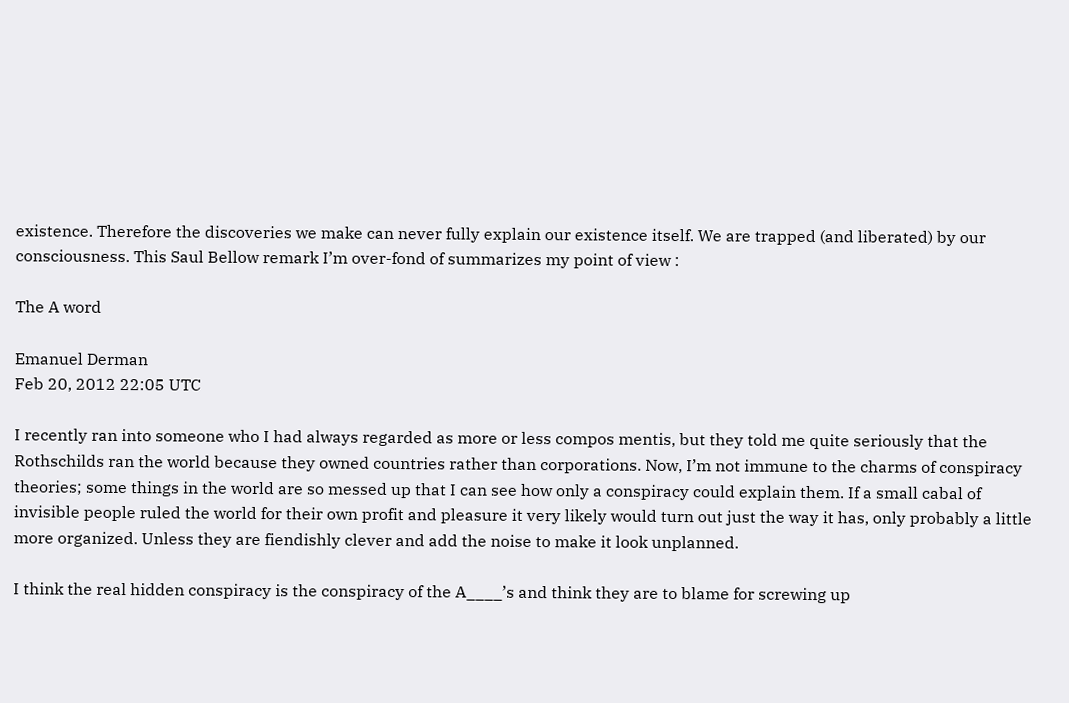existence. Therefore the discoveries we make can never fully explain our existence itself. We are trapped (and liberated) by our consciousness. This Saul Bellow remark I’m over-fond of summarizes my point of view :

The A word

Emanuel Derman
Feb 20, 2012 22:05 UTC

I recently ran into someone who I had always regarded as more or less compos mentis, but they told me quite seriously that the Rothschilds ran the world because they owned countries rather than corporations. Now, I’m not immune to the charms of conspiracy theories; some things in the world are so messed up that I can see how only a conspiracy could explain them. If a small cabal of invisible people ruled the world for their own profit and pleasure it very likely would turn out just the way it has, only probably a little more organized. Unless they are fiendishly clever and add the noise to make it look unplanned.

I think the real hidden conspiracy is the conspiracy of the A____’s and think they are to blame for screwing up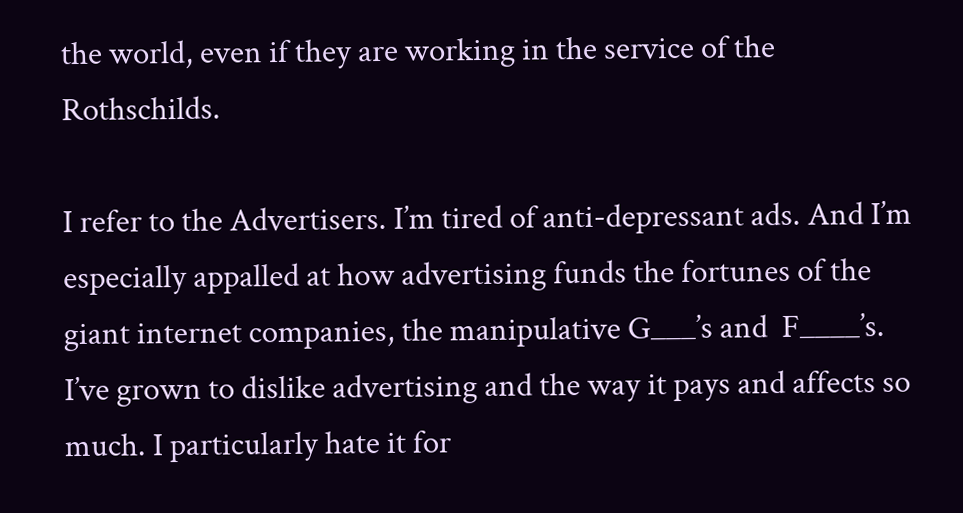the world, even if they are working in the service of the Rothschilds.

I refer to the Advertisers. I’m tired of anti-depressant ads. And I’m especially appalled at how advertising funds the fortunes of the giant internet companies, the manipulative G___’s and  F____’s.  I’ve grown to dislike advertising and the way it pays and affects so much. I particularly hate it for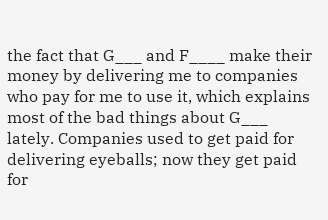the fact that G___ and F____ make their money by delivering me to companies who pay for me to use it, which explains most of the bad things about G___ lately. Companies used to get paid for delivering eyeballs; now they get paid for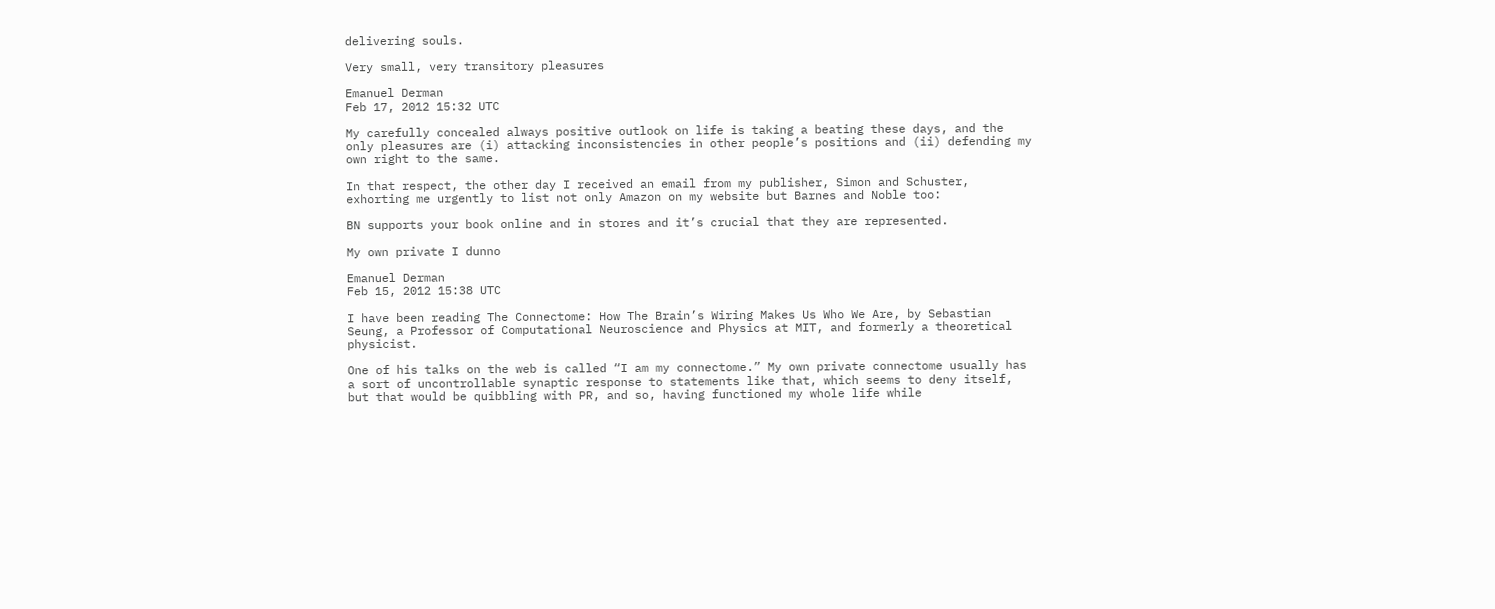delivering souls.

Very small, very transitory pleasures

Emanuel Derman
Feb 17, 2012 15:32 UTC

My carefully concealed always positive outlook on life is taking a beating these days, and the only pleasures are (i) attacking inconsistencies in other people’s positions and (ii) defending my own right to the same.

In that respect, the other day I received an email from my publisher, Simon and Schuster, exhorting me urgently to list not only Amazon on my website but Barnes and Noble too:

BN supports your book online and in stores and it’s crucial that they are represented.

My own private I dunno

Emanuel Derman
Feb 15, 2012 15:38 UTC

I have been reading The Connectome: How The Brain’s Wiring Makes Us Who We Are, by Sebastian Seung, a Professor of Computational Neuroscience and Physics at MIT, and formerly a theoretical physicist.

One of his talks on the web is called “I am my connectome.” My own private connectome usually has a sort of uncontrollable synaptic response to statements like that, which seems to deny itself, but that would be quibbling with PR, and so, having functioned my whole life while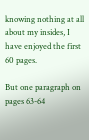knowing nothing at all about my insides, I have enjoyed the first 60 pages.

But one paragraph on pages 63-64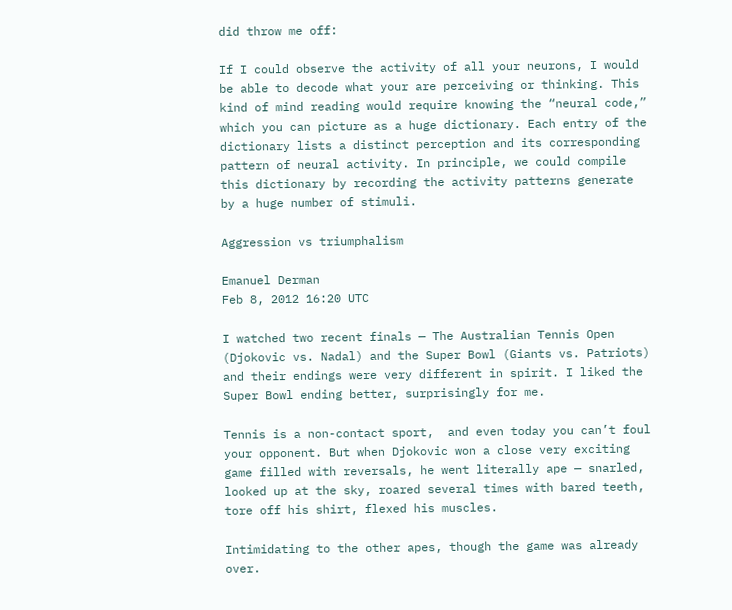did throw me off:

If I could observe the activity of all your neurons, I would be able to decode what your are perceiving or thinking. This kind of mind reading would require knowing the “neural code,” which you can picture as a huge dictionary. Each entry of the dictionary lists a distinct perception and its corresponding pattern of neural activity. In principle, we could compile this dictionary by recording the activity patterns generate by a huge number of stimuli.

Aggression vs triumphalism

Emanuel Derman
Feb 8, 2012 16:20 UTC

I watched two recent finals — The Australian Tennis Open (Djokovic vs. Nadal) and the Super Bowl (Giants vs. Patriots) and their endings were very different in spirit. I liked the Super Bowl ending better, surprisingly for me.

Tennis is a non-contact sport,  and even today you can’t foul your opponent. But when Djokovic won a close very exciting game filled with reversals, he went literally ape — snarled, looked up at the sky, roared several times with bared teeth, tore off his shirt, flexed his muscles.

Intimidating to the other apes, though the game was already over.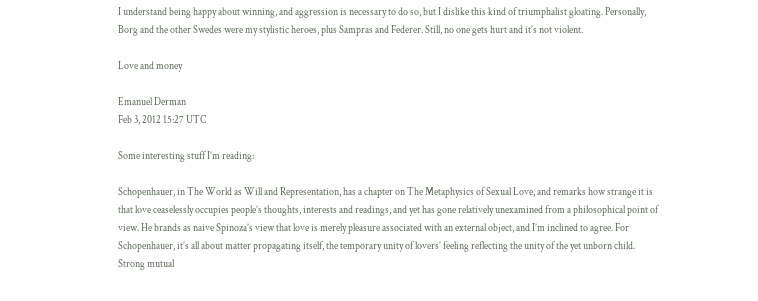I understand being happy about winning, and aggression is necessary to do so, but I dislike this kind of triumphalist gloating. Personally, Borg and the other Swedes were my stylistic heroes, plus Sampras and Federer. Still, no one gets hurt and it’s not violent.

Love and money

Emanuel Derman
Feb 3, 2012 15:27 UTC

Some interesting stuff I’m reading:

Schopenhauer, in The World as Will and Representation, has a chapter on The Metaphysics of Sexual Love, and remarks how strange it is that love ceaselessly occupies people’s thoughts, interests and readings, and yet has gone relatively unexamined from a philosophical point of view. He brands as naive Spinoza’s view that love is merely pleasure associated with an external object, and I’m inclined to agree. For Schopenhauer, it’s all about matter propagating itself, the temporary unity of lovers’ feeling reflecting the unity of the yet unborn child. Strong mutual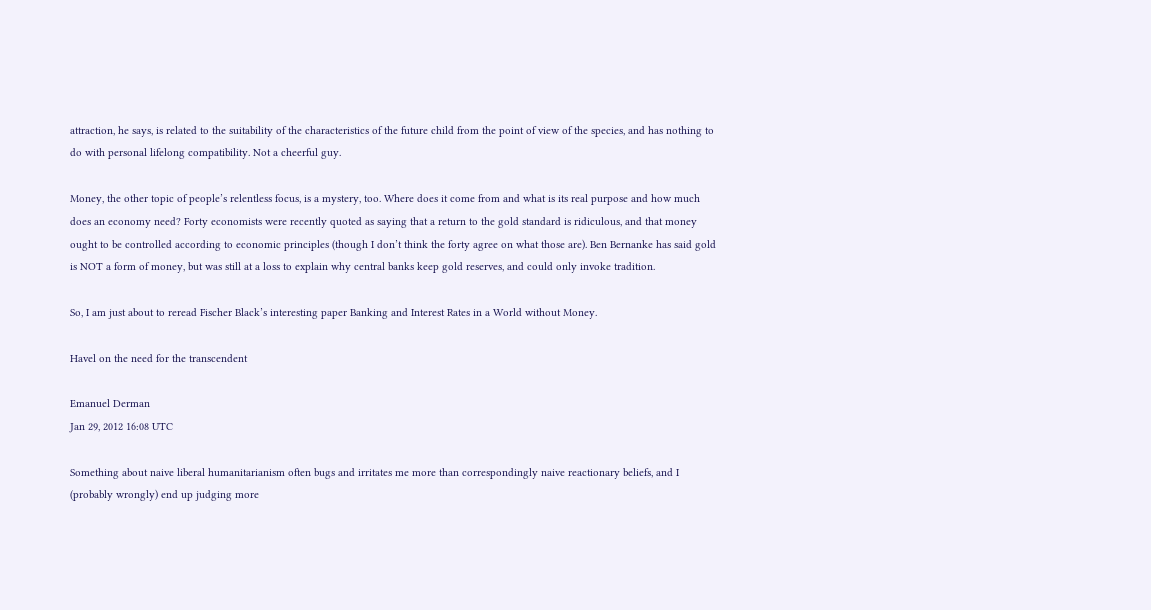attraction, he says, is related to the suitability of the characteristics of the future child from the point of view of the species, and has nothing to do with personal lifelong compatibility. Not a cheerful guy.

Money, the other topic of people’s relentless focus, is a mystery, too. Where does it come from and what is its real purpose and how much does an economy need? Forty economists were recently quoted as saying that a return to the gold standard is ridiculous, and that money ought to be controlled according to economic principles (though I don’t think the forty agree on what those are). Ben Bernanke has said gold is NOT a form of money, but was still at a loss to explain why central banks keep gold reserves, and could only invoke tradition.

So, I am just about to reread Fischer Black’s interesting paper Banking and Interest Rates in a World without Money.

Havel on the need for the transcendent

Emanuel Derman
Jan 29, 2012 16:08 UTC

Something about naive liberal humanitarianism often bugs and irritates me more than correspondingly naive reactionary beliefs, and I (probably wrongly) end up judging more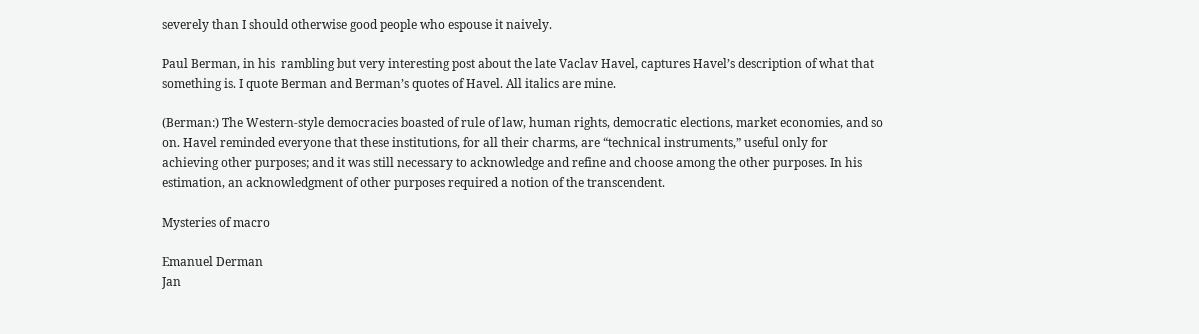severely than I should otherwise good people who espouse it naively.

Paul Berman, in his  rambling but very interesting post about the late Vaclav Havel, captures Havel’s description of what that something is. I quote Berman and Berman’s quotes of Havel. All italics are mine.

(Berman:) The Western-style democracies boasted of rule of law, human rights, democratic elections, market economies, and so on. Havel reminded everyone that these institutions, for all their charms, are “technical instruments,” useful only for achieving other purposes; and it was still necessary to acknowledge and refine and choose among the other purposes. In his estimation, an acknowledgment of other purposes required a notion of the transcendent.

Mysteries of macro

Emanuel Derman
Jan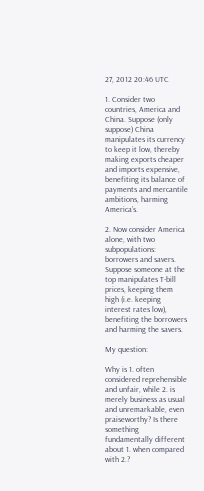27, 2012 20:46 UTC

1. Consider two countries, America and China. Suppose (only suppose) China manipulates its currency to keep it low, thereby making exports cheaper and imports expensive, benefiting its balance of payments and mercantile ambitions, harming America’s.

2. Now consider America alone, with two subpopulations: borrowers and savers. Suppose someone at the top manipulates T-bill prices, keeping them high (i.e. keeping interest rates low), benefiting the borrowers and harming the savers.

My question:

Why is 1. often considered reprehensible and unfair, while 2. is merely business as usual and unremarkable, even praiseworthy? Is there something fundamentally different about 1. when compared with 2.?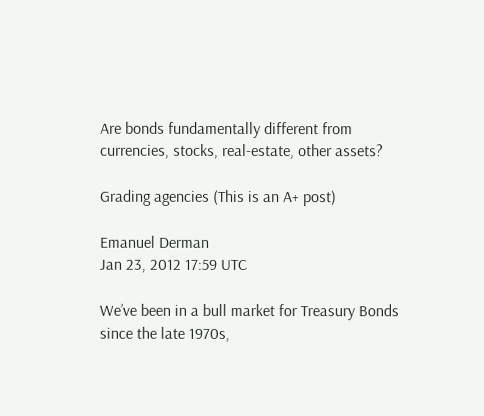Are bonds fundamentally different from currencies, stocks, real-estate, other assets?

Grading agencies (This is an A+ post)

Emanuel Derman
Jan 23, 2012 17:59 UTC

We’ve been in a bull market for Treasury Bonds since the late 1970s,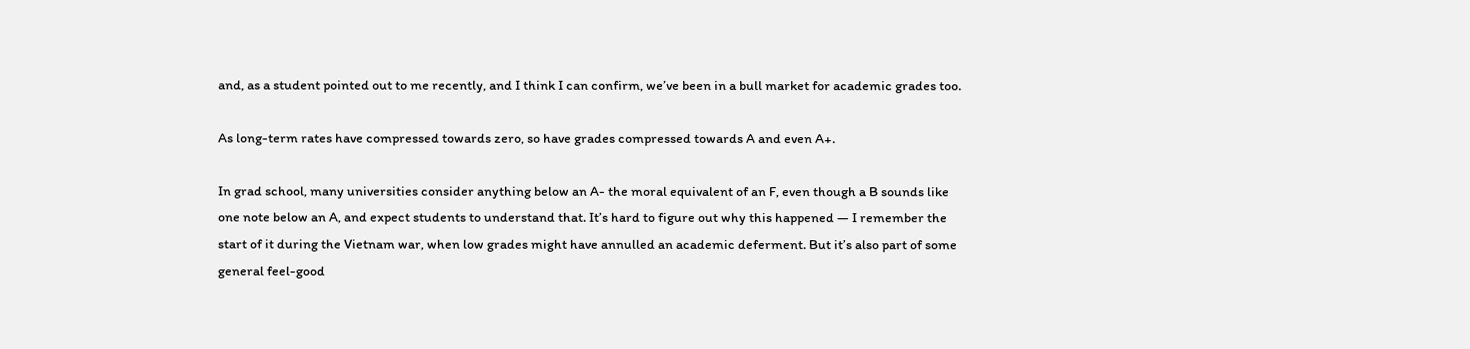and, as a student pointed out to me recently, and I think I can confirm, we’ve been in a bull market for academic grades too.

As long-term rates have compressed towards zero, so have grades compressed towards A and even A+.

In grad school, many universities consider anything below an A- the moral equivalent of an F, even though a B sounds like one note below an A, and expect students to understand that. It’s hard to figure out why this happened — I remember the start of it during the Vietnam war, when low grades might have annulled an academic deferment. But it’s also part of some general feel-good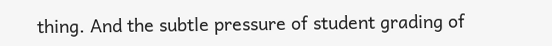thing. And the subtle pressure of student grading of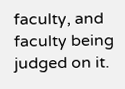faculty, and faculty being judged on it.